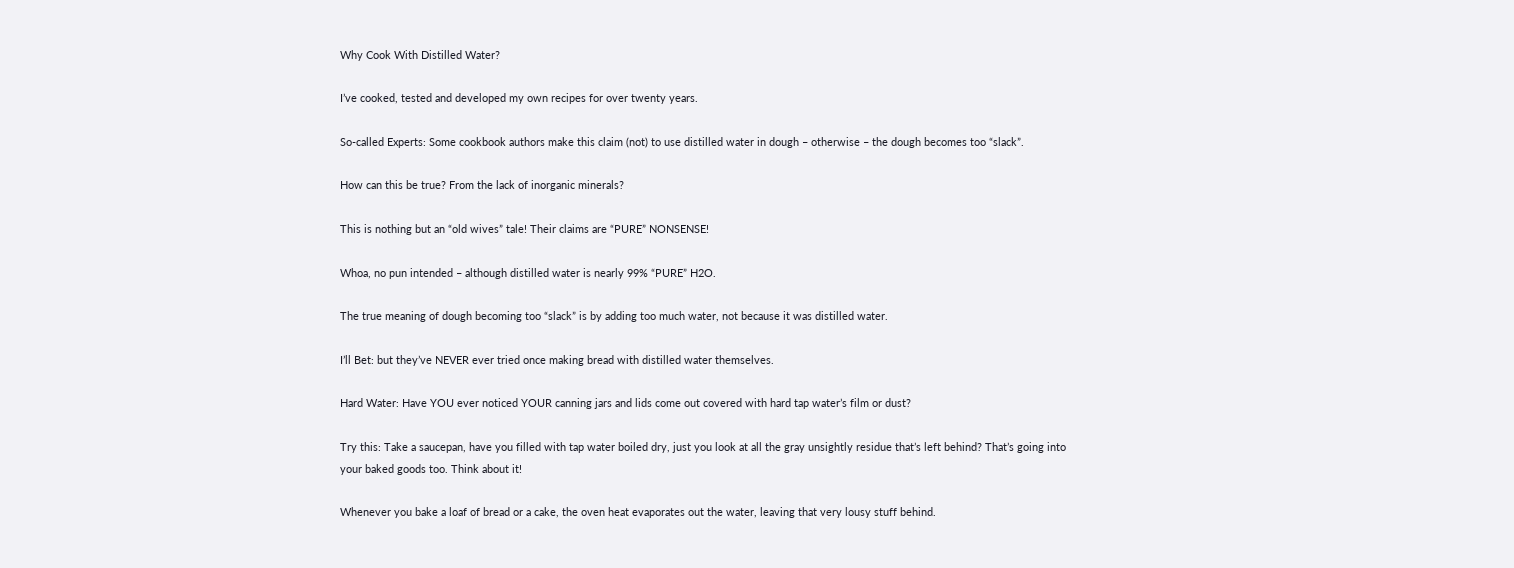Why Cook With Distilled Water?

I’ve cooked, tested and developed my own recipes for over twenty years.

So-called Experts: Some cookbook authors make this claim (not) to use distilled water in dough – otherwise – the dough becomes too “slack”.

How can this be true? From the lack of inorganic minerals?

This is nothing but an “old wives” tale! Their claims are “PURE” NONSENSE!

Whoa, no pun intended – although distilled water is nearly 99% “PURE” H2O.

The true meaning of dough becoming too “slack” is by adding too much water, not because it was distilled water.

I’ll Bet: but they’ve NEVER ever tried once making bread with distilled water themselves.

Hard Water: Have YOU ever noticed YOUR canning jars and lids come out covered with hard tap water’s film or dust?

Try this: Take a saucepan, have you filled with tap water boiled dry, just you look at all the gray unsightly residue that’s left behind? That’s going into your baked goods too. Think about it!

Whenever you bake a loaf of bread or a cake, the oven heat evaporates out the water, leaving that very lousy stuff behind.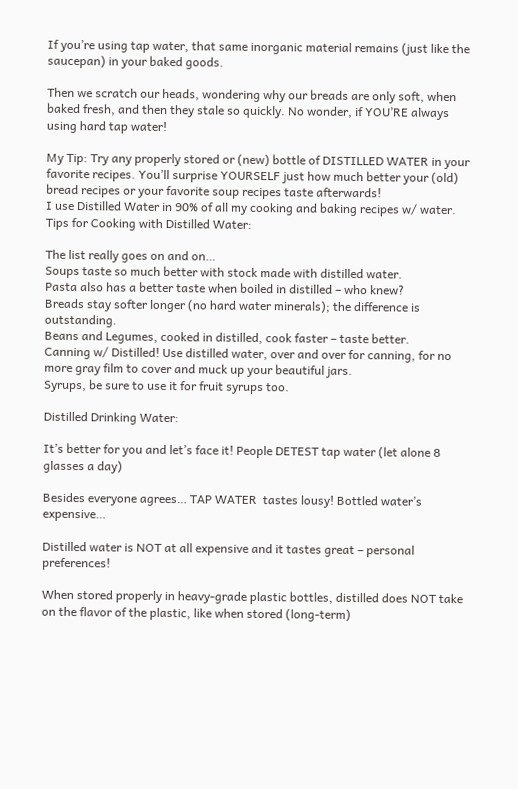If you’re using tap water, that same inorganic material remains (just like the saucepan) in your baked goods.

Then we scratch our heads, wondering why our breads are only soft, when baked fresh, and then they stale so quickly. No wonder, if YOU’RE always using hard tap water!

My Tip: Try any properly stored or (new) bottle of DISTILLED WATER in your favorite recipes. You’ll surprise YOURSELF just how much better your (old) bread recipes or your favorite soup recipes taste afterwards!
I use Distilled Water in 90% of all my cooking and baking recipes w/ water.
Tips for Cooking with Distilled Water:

The list really goes on and on…
Soups taste so much better with stock made with distilled water.
Pasta also has a better taste when boiled in distilled – who knew?
Breads stay softer longer (no hard water minerals); the difference is outstanding.
Beans and Legumes, cooked in distilled, cook faster – taste better.
Canning w/ Distilled! Use distilled water, over and over for canning, for no more gray film to cover and muck up your beautiful jars.
Syrups, be sure to use it for fruit syrups too.

Distilled Drinking Water:

It’s better for you and let’s face it! People DETEST tap water (let alone 8 glasses a day)

Besides everyone agrees… TAP WATER  tastes lousy! Bottled water’s expensive…

Distilled water is NOT at all expensive and it tastes great – personal preferences!

When stored properly in heavy-grade plastic bottles, distilled does NOT take on the flavor of the plastic, like when stored (long-term)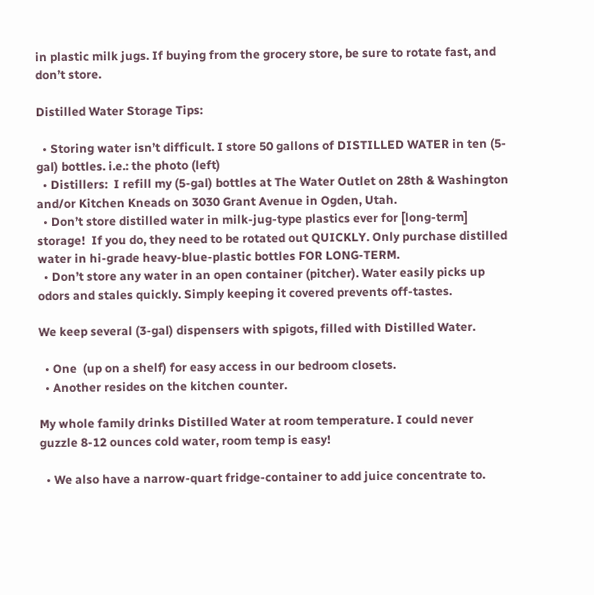in plastic milk jugs. If buying from the grocery store, be sure to rotate fast, and don’t store.

Distilled Water Storage Tips:

  • Storing water isn’t difficult. I store 50 gallons of DISTILLED WATER in ten (5-gal) bottles. i.e.: the photo (left)
  • Distillers:  I refill my (5-gal) bottles at The Water Outlet on 28th & Washington and/or Kitchen Kneads on 3030 Grant Avenue in Ogden, Utah.
  • Don’t store distilled water in milk-jug-type plastics ever for [long-term] storage!  If you do, they need to be rotated out QUICKLY. Only purchase distilled water in hi-grade heavy-blue-plastic bottles FOR LONG-TERM.
  • Don’t store any water in an open container (pitcher). Water easily picks up odors and stales quickly. Simply keeping it covered prevents off-tastes.

We keep several (3-gal) dispensers with spigots, filled with Distilled Water.

  • One  (up on a shelf) for easy access in our bedroom closets.
  • Another resides on the kitchen counter.

My whole family drinks Distilled Water at room temperature. I could never guzzle 8-12 ounces cold water, room temp is easy!

  • We also have a narrow-quart fridge-container to add juice concentrate to.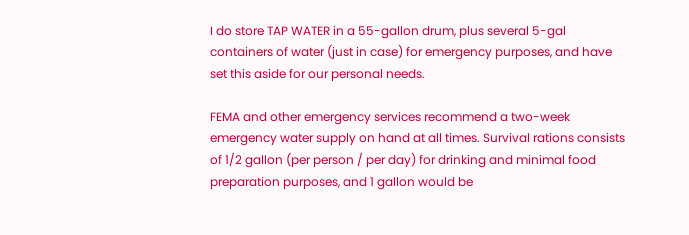I do store TAP WATER in a 55-gallon drum, plus several 5-gal containers of water (just in case) for emergency purposes, and have set this aside for our personal needs.

FEMA and other emergency services recommend a two-week emergency water supply on hand at all times. Survival rations consists of 1/2 gallon (per person / per day) for drinking and minimal food preparation purposes, and 1 gallon would be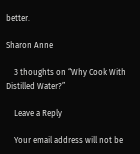better.

Sharon Anne

    3 thoughts on “Why Cook With Distilled Water?”

    Leave a Reply

    Your email address will not be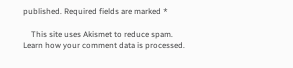published. Required fields are marked *

    This site uses Akismet to reduce spam. Learn how your comment data is processed.